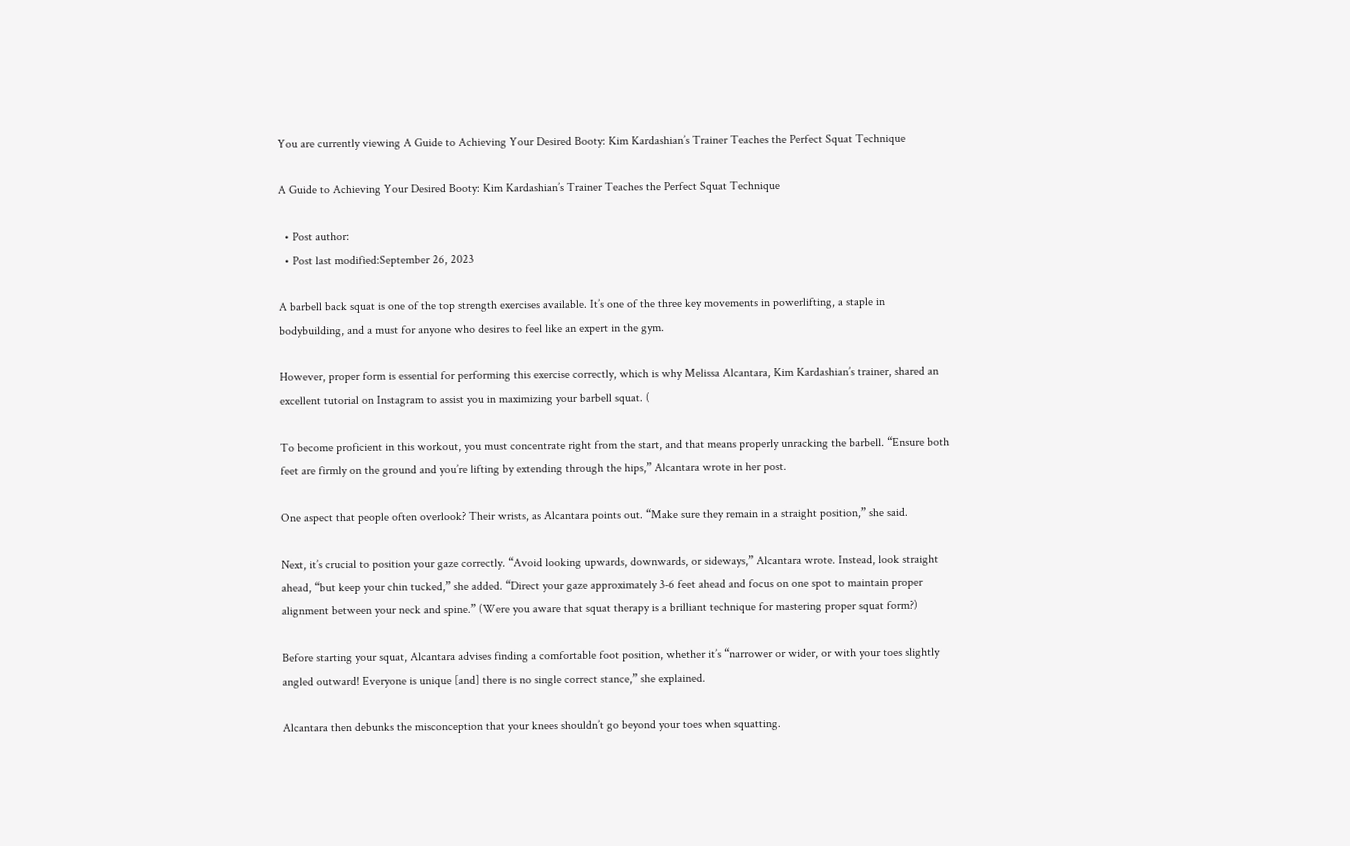You are currently viewing A Guide to Achieving Your Desired Booty: Kim Kardashian’s Trainer Teaches the Perfect Squat Technique

A Guide to Achieving Your Desired Booty: Kim Kardashian’s Trainer Teaches the Perfect Squat Technique

  • Post author:
  • Post last modified:September 26, 2023

A barbell back squat is one of the top strength exercises available. It’s one of the three key movements in powerlifting, a staple in bodybuilding, and a must for anyone who desires to feel like an expert in the gym.

However, proper form is essential for performing this exercise correctly, which is why Melissa Alcantara, Kim Kardashian’s trainer, shared an excellent tutorial on Instagram to assist you in maximizing your barbell squat. (

To become proficient in this workout, you must concentrate right from the start, and that means properly unracking the barbell. “Ensure both feet are firmly on the ground and you’re lifting by extending through the hips,” Alcantara wrote in her post.

One aspect that people often overlook? Their wrists, as Alcantara points out. “Make sure they remain in a straight position,” she said.

Next, it’s crucial to position your gaze correctly. “Avoid looking upwards, downwards, or sideways,” Alcantara wrote. Instead, look straight ahead, “but keep your chin tucked,” she added. “Direct your gaze approximately 3-6 feet ahead and focus on one spot to maintain proper alignment between your neck and spine.” (Were you aware that squat therapy is a brilliant technique for mastering proper squat form?)

Before starting your squat, Alcantara advises finding a comfortable foot position, whether it’s “narrower or wider, or with your toes slightly angled outward! Everyone is unique [and] there is no single correct stance,” she explained.

Alcantara then debunks the misconception that your knees shouldn’t go beyond your toes when squatting.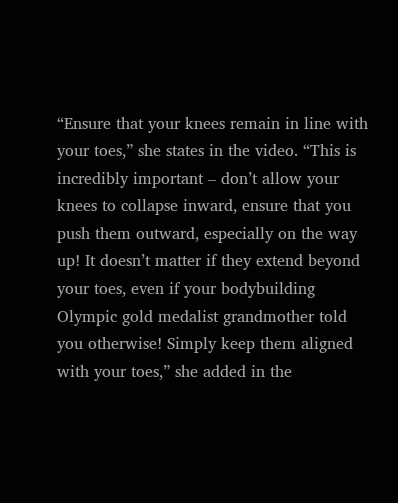“Ensure that your knees remain in line with your toes,” she states in the video. “This is incredibly important – don’t allow your knees to collapse inward, ensure that you push them outward, especially on the way up! It doesn’t matter if they extend beyond your toes, even if your bodybuilding Olympic gold medalist grandmother told you otherwise! Simply keep them aligned with your toes,” she added in the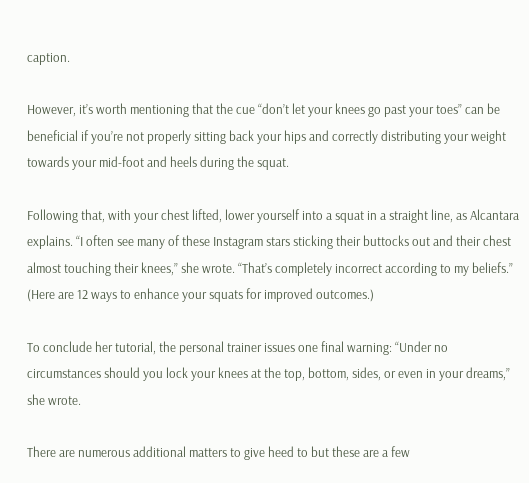caption.

However, it’s worth mentioning that the cue “don’t let your knees go past your toes” can be beneficial if you’re not properly sitting back your hips and correctly distributing your weight towards your mid-foot and heels during the squat.

Following that, with your chest lifted, lower yourself into a squat in a straight line, as Alcantara explains. “I often see many of these Instagram stars sticking their buttocks out and their chest almost touching their knees,” she wrote. “That’s completely incorrect according to my beliefs.” (Here are 12 ways to enhance your squats for improved outcomes.)

To conclude her tutorial, the personal trainer issues one final warning: “Under no circumstances should you lock your knees at the top, bottom, sides, or even in your dreams,” she wrote.

There are numerous additional matters to give heed to but these are a few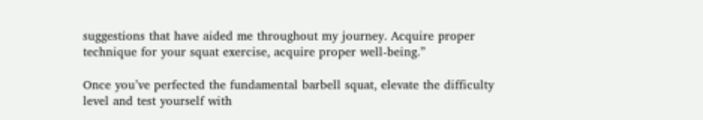suggestions that have aided me throughout my journey. Acquire proper technique for your squat exercise, acquire proper well-being.”

Once you’ve perfected the fundamental barbell squat, elevate the difficulty level and test yourself with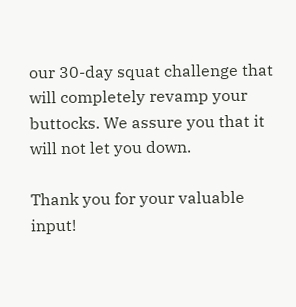our 30-day squat challenge that will completely revamp your buttocks. We assure you that it will not let you down.

Thank you for your valuable input!